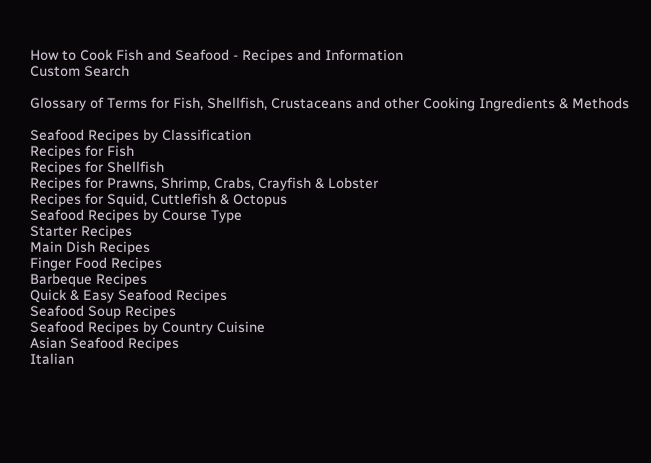How to Cook Fish and Seafood - Recipes and Information
Custom Search

Glossary of Terms for Fish, Shellfish, Crustaceans and other Cooking Ingredients & Methods

Seafood Recipes by Classification
Recipes for Fish
Recipes for Shellfish
Recipes for Prawns, Shrimp, Crabs, Crayfish & Lobster
Recipes for Squid, Cuttlefish & Octopus
Seafood Recipes by Course Type
Starter Recipes
Main Dish Recipes
Finger Food Recipes
Barbeque Recipes
Quick & Easy Seafood Recipes
Seafood Soup Recipes
Seafood Recipes by Country Cuisine
Asian Seafood Recipes
Italian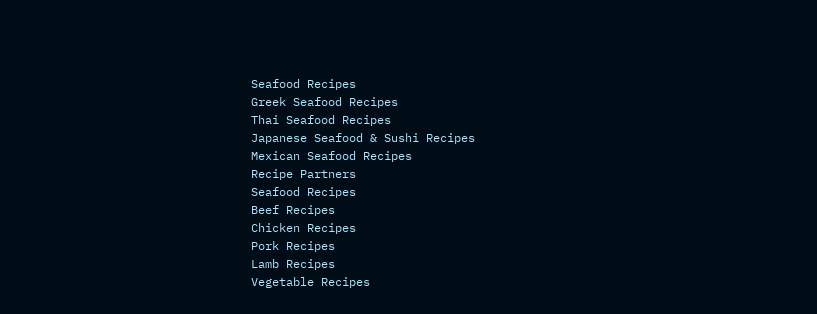Seafood Recipes
Greek Seafood Recipes
Thai Seafood Recipes
Japanese Seafood & Sushi Recipes
Mexican Seafood Recipes
Recipe Partners
Seafood Recipes
Beef Recipes
Chicken Recipes
Pork Recipes
Lamb Recipes
Vegetable Recipes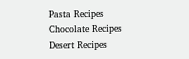Pasta Recipes
Chocolate Recipes
Desert Recipes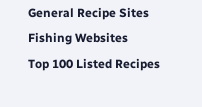General Recipe Sites
Fishing Websites
Top 100 Listed Recipes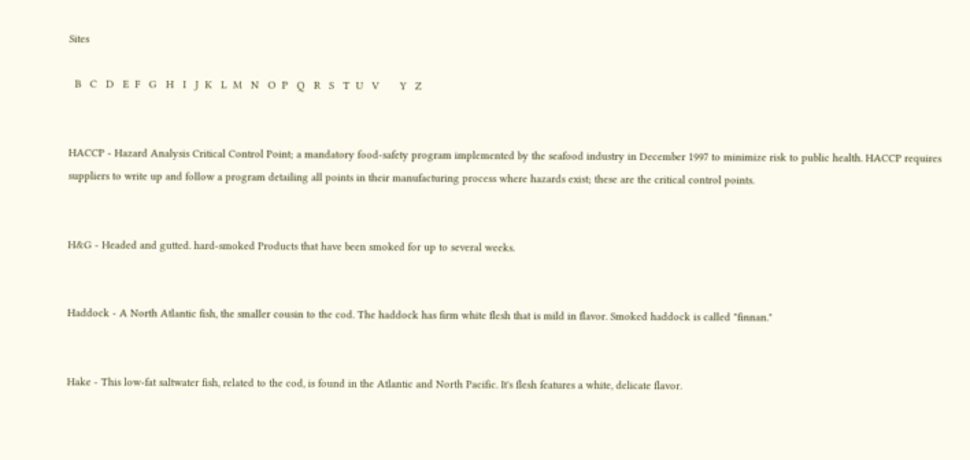Sites

  B   C   D   E  F   G   H   I   J  K   L  M   N   O  P   Q   R   S   T  U   V       Y   Z


HACCP - Hazard Analysis Critical Control Point; a mandatory food-safety program implemented by the seafood industry in December 1997 to minimize risk to public health. HACCP requires suppliers to write up and follow a program detailing all points in their manufacturing process where hazards exist; these are the critical control points.


H&G - Headed and gutted. hard-smoked Products that have been smoked for up to several weeks.


Haddock - A North Atlantic fish, the smaller cousin to the cod. The haddock has firm white flesh that is mild in flavor. Smoked haddock is called "finnan."


Hake - This low-fat saltwater fish, related to the cod, is found in the Atlantic and North Pacific. It's flesh features a white, delicate flavor.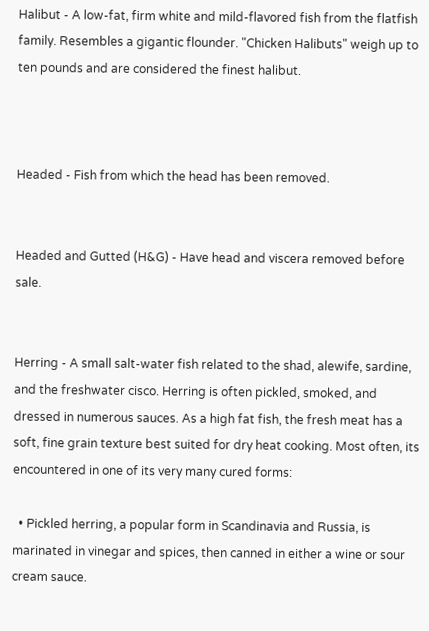Halibut - A low-fat, firm white and mild-flavored fish from the flatfish family. Resembles a gigantic flounder. "Chicken Halibuts" weigh up to ten pounds and are considered the finest halibut.



Headed - Fish from which the head has been removed.


Headed and Gutted (H&G) - Have head and viscera removed before sale.


Herring - A small salt-water fish related to the shad, alewife, sardine, and the freshwater cisco. Herring is often pickled, smoked, and dressed in numerous sauces. As a high fat fish, the fresh meat has a soft, fine grain texture best suited for dry heat cooking. Most often, its encountered in one of its very many cured forms:

  • Pickled herring, a popular form in Scandinavia and Russia, is marinated in vinegar and spices, then canned in either a wine or sour cream sauce.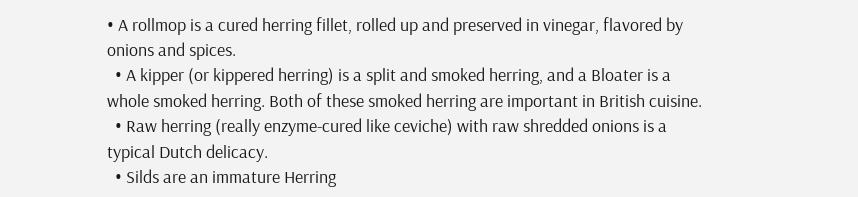• A rollmop is a cured herring fillet, rolled up and preserved in vinegar, flavored by onions and spices.
  • A kipper (or kippered herring) is a split and smoked herring, and a Bloater is a whole smoked herring. Both of these smoked herring are important in British cuisine.
  • Raw herring (really enzyme-cured like ceviche) with raw shredded onions is a typical Dutch delicacy.
  • Silds are an immature Herring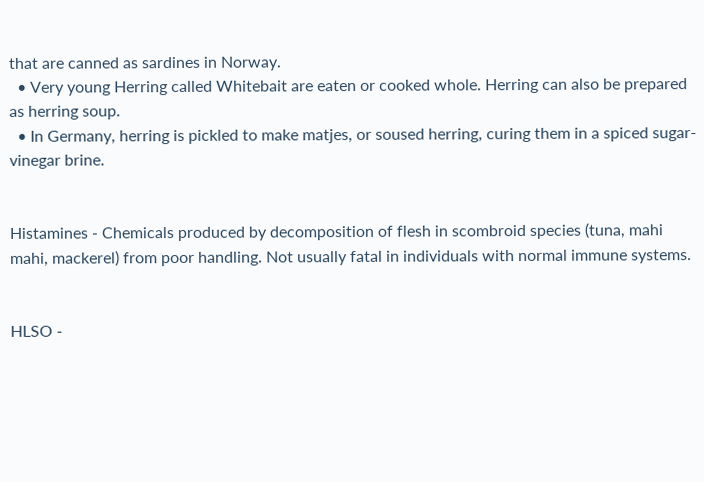that are canned as sardines in Norway.
  • Very young Herring called Whitebait are eaten or cooked whole. Herring can also be prepared as herring soup.
  • In Germany, herring is pickled to make matjes, or soused herring, curing them in a spiced sugar-vinegar brine.


Histamines - Chemicals produced by decomposition of flesh in scombroid species (tuna, mahi mahi, mackerel) from poor handling. Not usually fatal in individuals with normal immune systems.


HLSO -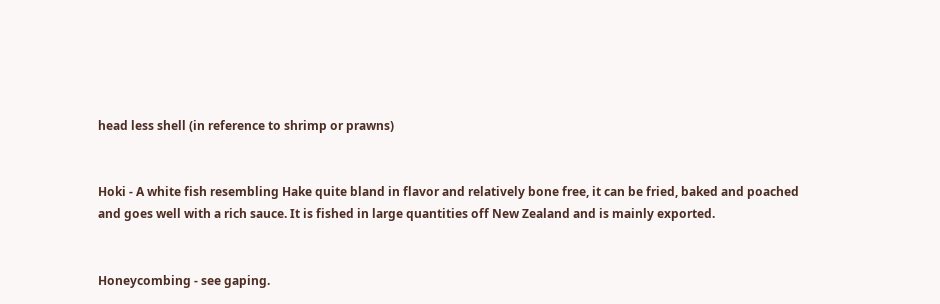head less shell (in reference to shrimp or prawns)


Hoki - A white fish resembling Hake quite bland in flavor and relatively bone free, it can be fried, baked and poached and goes well with a rich sauce. It is fished in large quantities off New Zealand and is mainly exported.


Honeycombing - see gaping.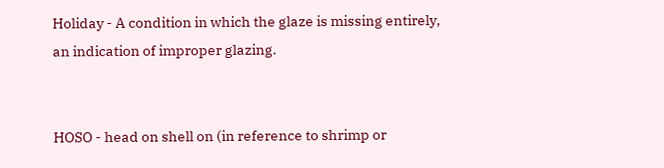Holiday - A condition in which the glaze is missing entirely, an indication of improper glazing.


HOSO - head on shell on (in reference to shrimp or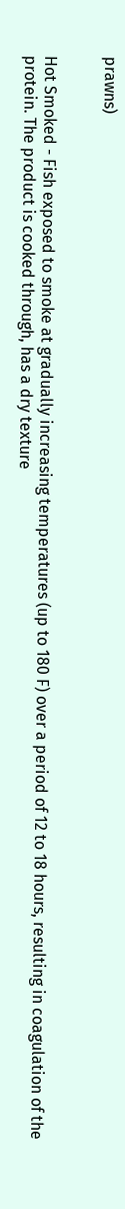prawns)


Hot Smoked - Fish exposed to smoke at gradually increasing temperatures (up to 180 F) over a period of 12 to 18 hours, resulting in coagulation of the protein. The product is cooked through, has a dry texture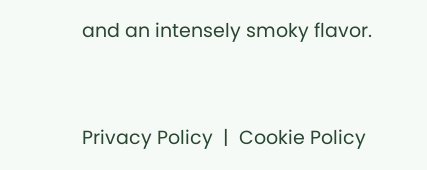and an intensely smoky flavor.



Privacy Policy  |  Cookie Policy